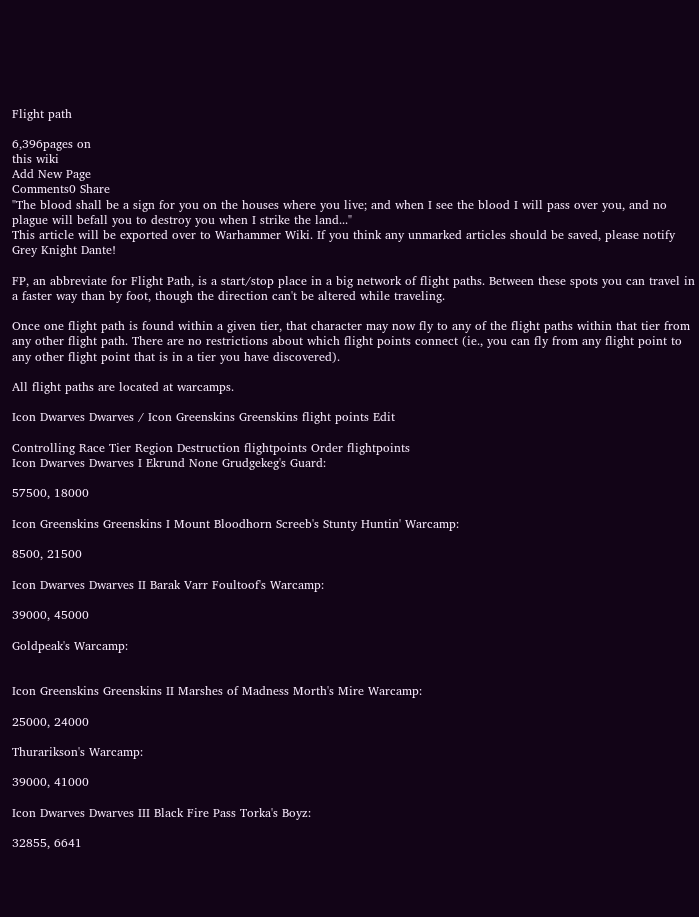Flight path

6,396pages on
this wiki
Add New Page
Comments0 Share
"The blood shall be a sign for you on the houses where you live; and when I see the blood I will pass over you, and no plague will befall you to destroy you when I strike the land..."
This article will be exported over to Warhammer Wiki. If you think any unmarked articles should be saved, please notify Grey Knight Dante!

FP, an abbreviate for Flight Path, is a start/stop place in a big network of flight paths. Between these spots you can travel in a faster way than by foot, though the direction can't be altered while traveling.

Once one flight path is found within a given tier, that character may now fly to any of the flight paths within that tier from any other flight path. There are no restrictions about which flight points connect (ie., you can fly from any flight point to any other flight point that is in a tier you have discovered).

All flight paths are located at warcamps.

Icon Dwarves Dwarves / Icon Greenskins Greenskins flight points Edit

Controlling Race Tier Region Destruction flightpoints Order flightpoints
Icon Dwarves Dwarves I Ekrund None Grudgekeg's Guard:

57500, 18000

Icon Greenskins Greenskins I Mount Bloodhorn Screeb's Stunty Huntin' Warcamp:

8500, 21500

Icon Dwarves Dwarves II Barak Varr Foultoof's Warcamp:

39000, 45000

Goldpeak's Warcamp:


Icon Greenskins Greenskins II Marshes of Madness Morth's Mire Warcamp:

25000, 24000

Thurarikson's Warcamp:

39000, 41000

Icon Dwarves Dwarves III Black Fire Pass Torka's Boyz:

32855, 6641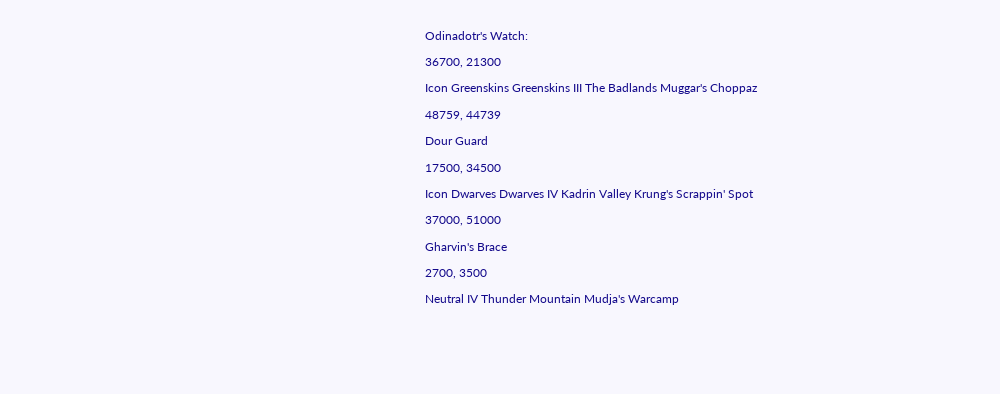Odinadotr's Watch:

36700, 21300

Icon Greenskins Greenskins III The Badlands Muggar's Choppaz

48759, 44739

Dour Guard

17500, 34500

Icon Dwarves Dwarves IV Kadrin Valley Krung's Scrappin' Spot

37000, 51000

Gharvin's Brace

2700, 3500

Neutral IV Thunder Mountain Mudja's Warcamp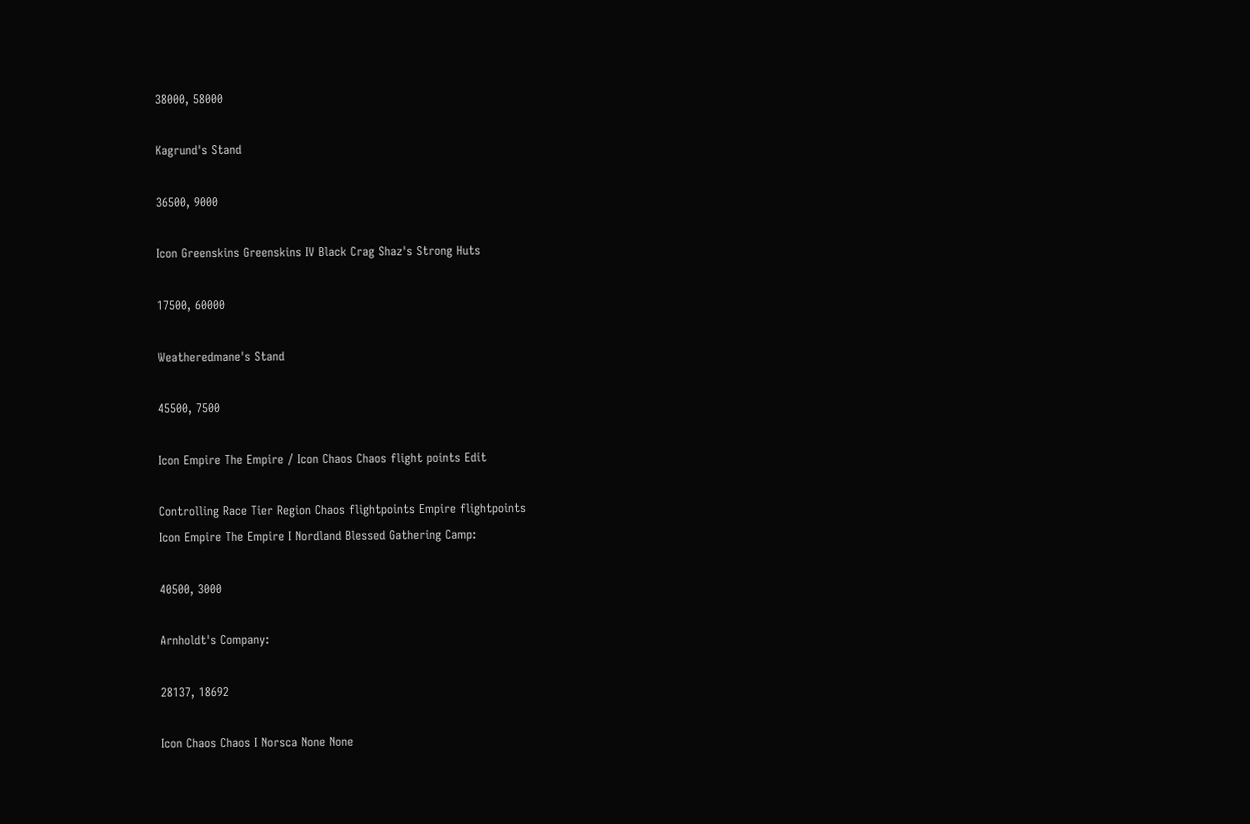38000, 58000

Kagrund's Stand

36500, 9000

Icon Greenskins Greenskins IV Black Crag Shaz's Strong Huts

17500, 60000

Weatheredmane's Stand

45500, 7500

Icon Empire The Empire / Icon Chaos Chaos flight points Edit

Controlling Race Tier Region Chaos flightpoints Empire flightpoints
Icon Empire The Empire I Nordland Blessed Gathering Camp:

40500, 3000

Arnholdt's Company:

28137, 18692

Icon Chaos Chaos I Norsca None None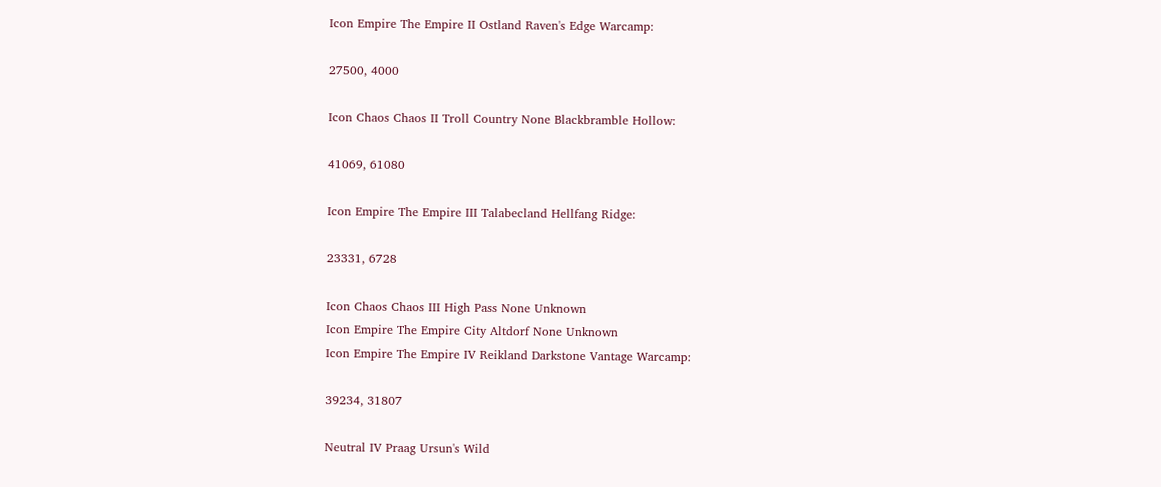Icon Empire The Empire II Ostland Raven's Edge Warcamp:

27500, 4000

Icon Chaos Chaos II Troll Country None Blackbramble Hollow:

41069, 61080

Icon Empire The Empire III Talabecland Hellfang Ridge:

23331, 6728

Icon Chaos Chaos III High Pass None Unknown
Icon Empire The Empire City Altdorf None Unknown
Icon Empire The Empire IV Reikland Darkstone Vantage Warcamp:

39234, 31807

Neutral IV Praag Ursun's Wild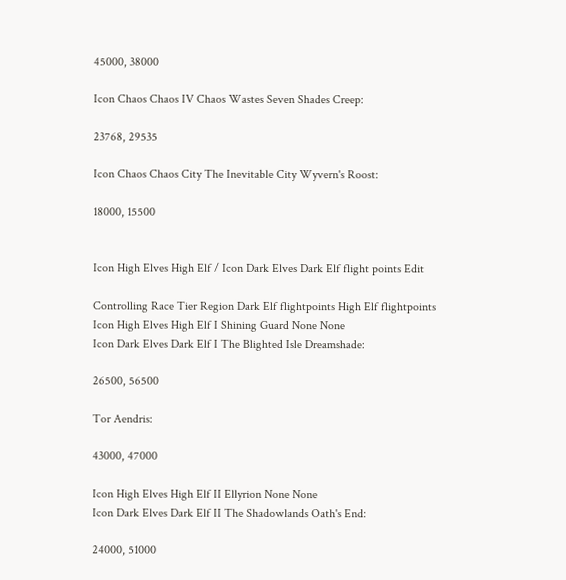45000, 38000

Icon Chaos Chaos IV Chaos Wastes Seven Shades Creep:

23768, 29535

Icon Chaos Chaos City The Inevitable City Wyvern's Roost:

18000, 15500


Icon High Elves High Elf / Icon Dark Elves Dark Elf flight points Edit

Controlling Race Tier Region Dark Elf flightpoints High Elf flightpoints
Icon High Elves High Elf I Shining Guard None None
Icon Dark Elves Dark Elf I The Blighted Isle Dreamshade:

26500, 56500

Tor Aendris:

43000, 47000

Icon High Elves High Elf II Ellyrion None None
Icon Dark Elves Dark Elf II The Shadowlands Oath's End:

24000, 51000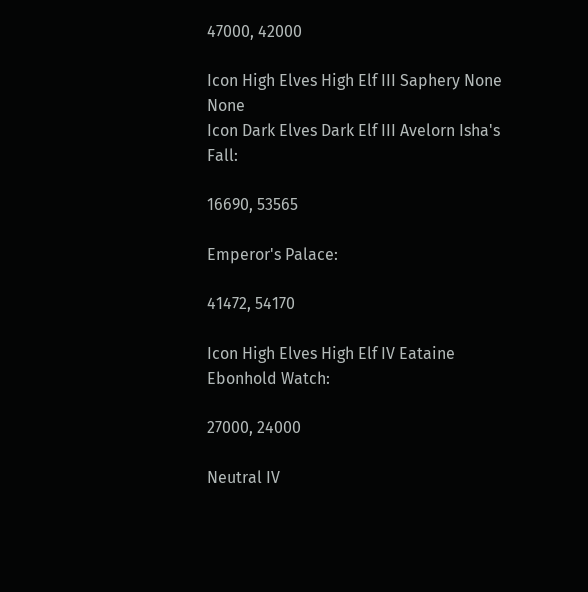47000, 42000

Icon High Elves High Elf III Saphery None None
Icon Dark Elves Dark Elf III Avelorn Isha's Fall:

16690, 53565

Emperor's Palace:

41472, 54170

Icon High Elves High Elf IV Eataine Ebonhold Watch:

27000, 24000

Neutral IV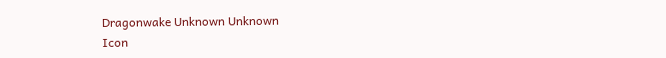Dragonwake Unknown Unknown
Icon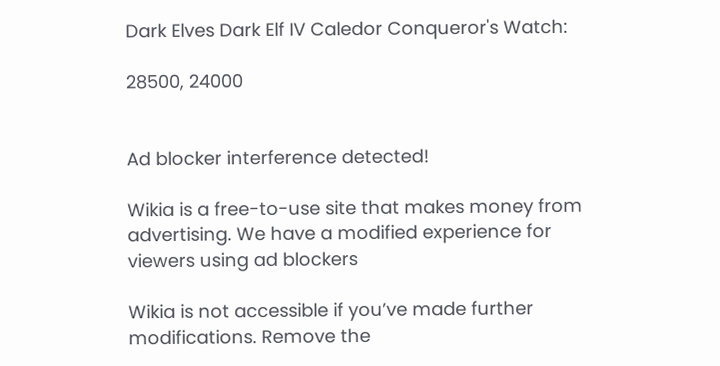Dark Elves Dark Elf IV Caledor Conqueror's Watch:

28500, 24000


Ad blocker interference detected!

Wikia is a free-to-use site that makes money from advertising. We have a modified experience for viewers using ad blockers

Wikia is not accessible if you’ve made further modifications. Remove the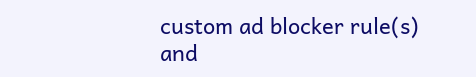custom ad blocker rule(s) and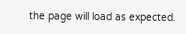the page will load as expected.